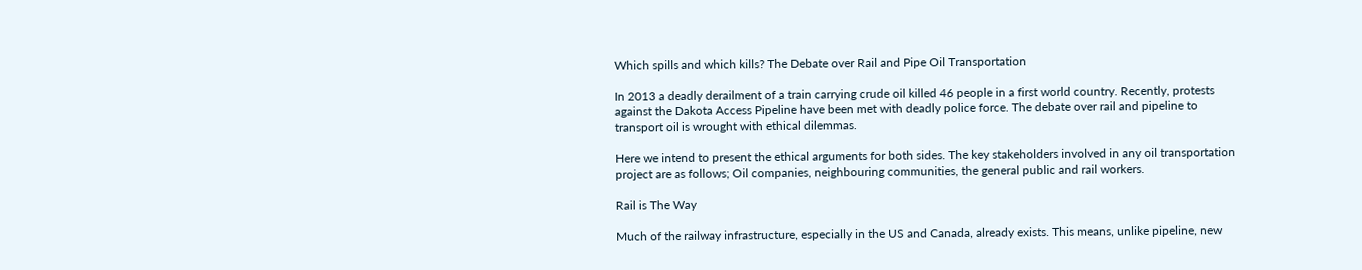Which spills and which kills? The Debate over Rail and Pipe Oil Transportation

In 2013 a deadly derailment of a train carrying crude oil killed 46 people in a first world country. Recently, protests against the Dakota Access Pipeline have been met with deadly police force. The debate over rail and pipeline to transport oil is wrought with ethical dilemmas.

Here we intend to present the ethical arguments for both sides. The key stakeholders involved in any oil transportation project are as follows; Oil companies, neighbouring communities, the general public and rail workers.

Rail is The Way

Much of the railway infrastructure, especially in the US and Canada, already exists. This means, unlike pipeline, new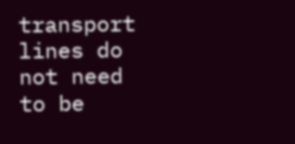transport lines do not need to be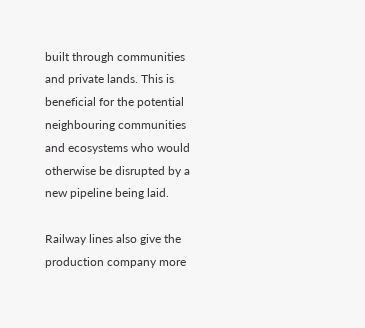built through communities and private lands. This is beneficial for the potential neighbouring communities and ecosystems who would otherwise be disrupted by a new pipeline being laid.

Railway lines also give the production company more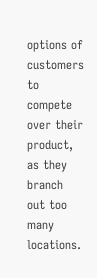options of customers to compete over their product, as they branch out too many locations.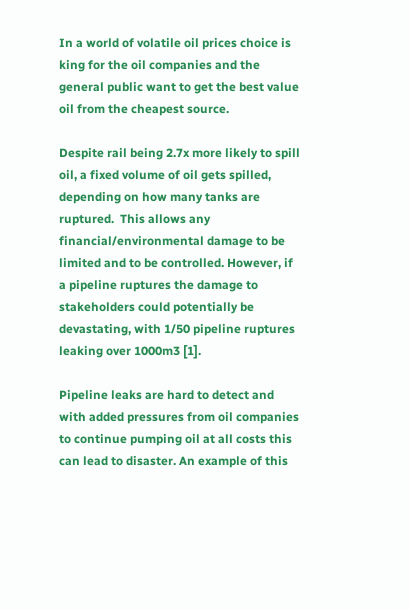In a world of volatile oil prices choice is king for the oil companies and the general public want to get the best value oil from the cheapest source.

Despite rail being 2.7x more likely to spill oil, a fixed volume of oil gets spilled, depending on how many tanks are ruptured.  This allows any financial/environmental damage to be limited and to be controlled. However, if a pipeline ruptures the damage to stakeholders could potentially be devastating, with 1/50 pipeline ruptures leaking over 1000m3 [1].

Pipeline leaks are hard to detect and with added pressures from oil companies to continue pumping oil at all costs this can lead to disaster. An example of this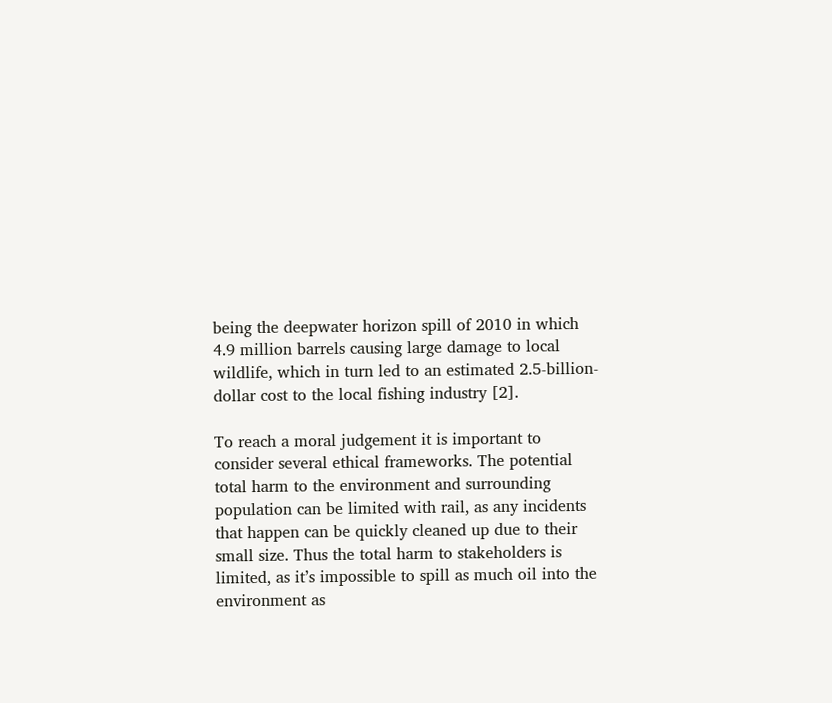being the deepwater horizon spill of 2010 in which 4.9 million barrels causing large damage to local wildlife, which in turn led to an estimated 2.5-billion-dollar cost to the local fishing industry [2].

To reach a moral judgement it is important to consider several ethical frameworks. The potential total harm to the environment and surrounding population can be limited with rail, as any incidents that happen can be quickly cleaned up due to their small size. Thus the total harm to stakeholders is limited, as it’s impossible to spill as much oil into the environment as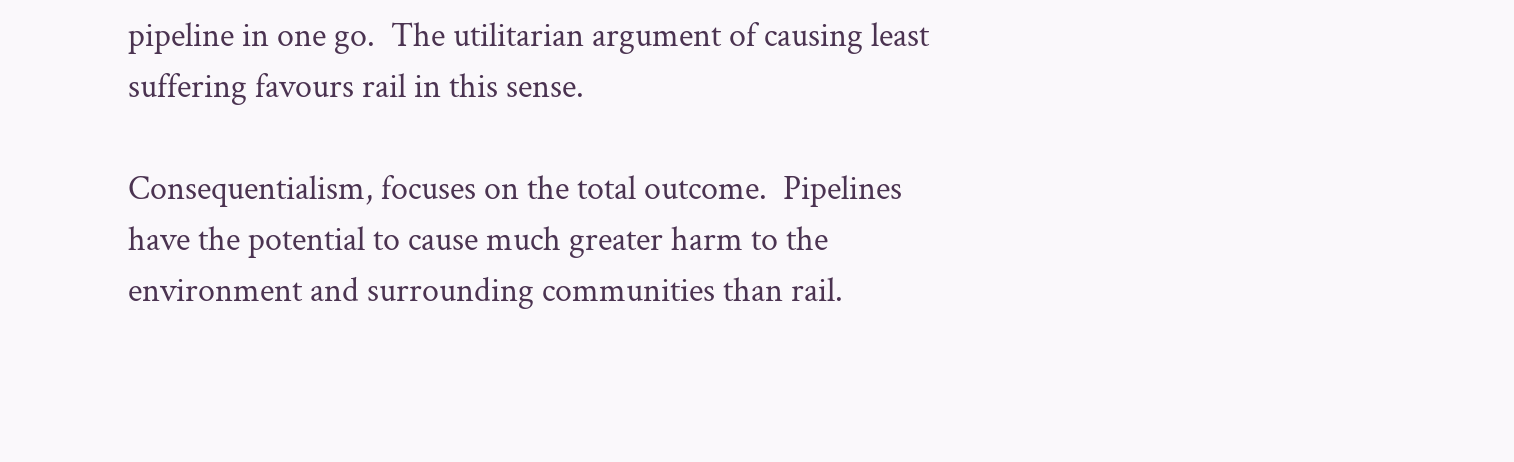pipeline in one go.  The utilitarian argument of causing least suffering favours rail in this sense.

Consequentialism, focuses on the total outcome.  Pipelines have the potential to cause much greater harm to the environment and surrounding communities than rail.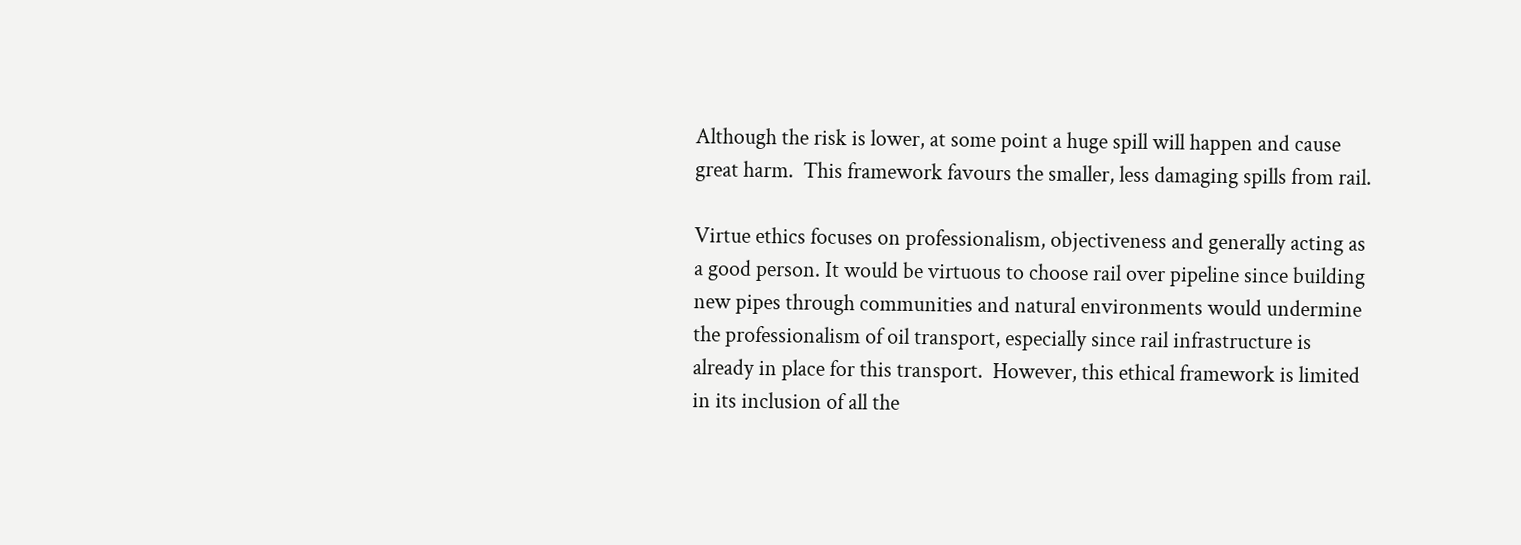Although the risk is lower, at some point a huge spill will happen and cause great harm.  This framework favours the smaller, less damaging spills from rail.

Virtue ethics focuses on professionalism, objectiveness and generally acting as a good person. It would be virtuous to choose rail over pipeline since building new pipes through communities and natural environments would undermine the professionalism of oil transport, especially since rail infrastructure is already in place for this transport.  However, this ethical framework is limited in its inclusion of all the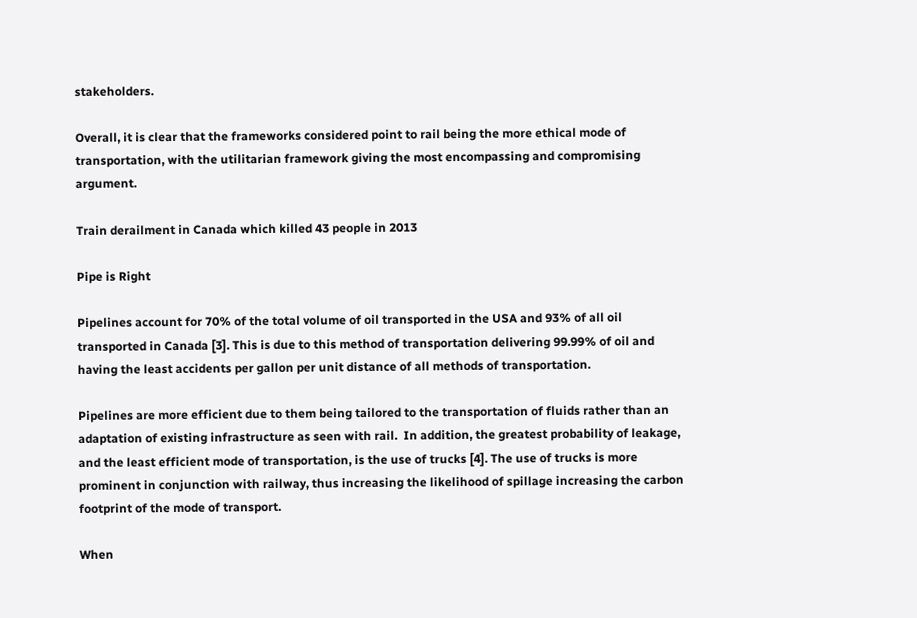stakeholders.

Overall, it is clear that the frameworks considered point to rail being the more ethical mode of transportation, with the utilitarian framework giving the most encompassing and compromising argument.

Train derailment in Canada which killed 43 people in 2013

Pipe is Right

Pipelines account for 70% of the total volume of oil transported in the USA and 93% of all oil transported in Canada [3]. This is due to this method of transportation delivering 99.99% of oil and having the least accidents per gallon per unit distance of all methods of transportation.

Pipelines are more efficient due to them being tailored to the transportation of fluids rather than an adaptation of existing infrastructure as seen with rail.  In addition, the greatest probability of leakage, and the least efficient mode of transportation, is the use of trucks [4]. The use of trucks is more prominent in conjunction with railway, thus increasing the likelihood of spillage increasing the carbon footprint of the mode of transport.

When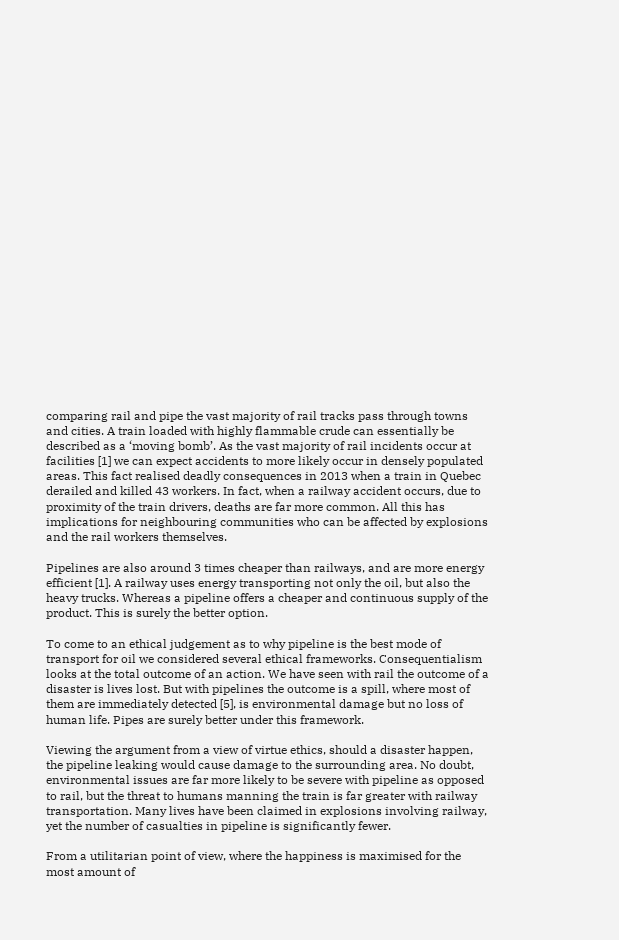comparing rail and pipe the vast majority of rail tracks pass through towns and cities. A train loaded with highly flammable crude can essentially be described as a ‘moving bomb’. As the vast majority of rail incidents occur at facilities [1] we can expect accidents to more likely occur in densely populated areas. This fact realised deadly consequences in 2013 when a train in Quebec derailed and killed 43 workers. In fact, when a railway accident occurs, due to proximity of the train drivers, deaths are far more common. All this has implications for neighbouring communities who can be affected by explosions and the rail workers themselves.

Pipelines are also around 3 times cheaper than railways, and are more energy efficient [1]. A railway uses energy transporting not only the oil, but also the heavy trucks. Whereas a pipeline offers a cheaper and continuous supply of the product. This is surely the better option.

To come to an ethical judgement as to why pipeline is the best mode of transport for oil we considered several ethical frameworks. Consequentialism looks at the total outcome of an action. We have seen with rail the outcome of a disaster is lives lost. But with pipelines the outcome is a spill, where most of them are immediately detected [5], is environmental damage but no loss of human life. Pipes are surely better under this framework.

Viewing the argument from a view of virtue ethics, should a disaster happen, the pipeline leaking would cause damage to the surrounding area. No doubt, environmental issues are far more likely to be severe with pipeline as opposed to rail, but the threat to humans manning the train is far greater with railway transportation. Many lives have been claimed in explosions involving railway, yet the number of casualties in pipeline is significantly fewer.

From a utilitarian point of view, where the happiness is maximised for the most amount of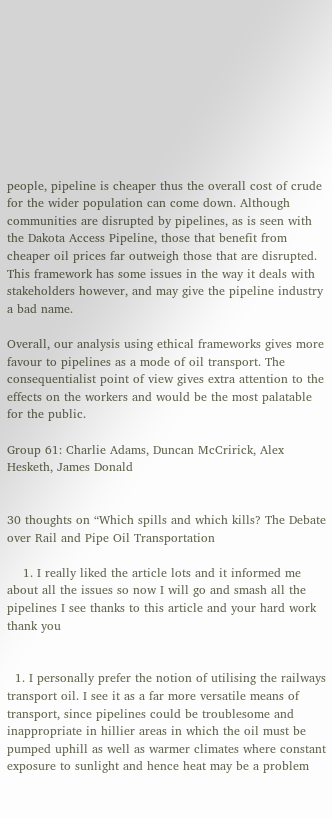people, pipeline is cheaper thus the overall cost of crude for the wider population can come down. Although communities are disrupted by pipelines, as is seen with the Dakota Access Pipeline, those that benefit from cheaper oil prices far outweigh those that are disrupted. This framework has some issues in the way it deals with stakeholders however, and may give the pipeline industry a bad name.

Overall, our analysis using ethical frameworks gives more favour to pipelines as a mode of oil transport. The consequentialist point of view gives extra attention to the effects on the workers and would be the most palatable for the public.

Group 61: Charlie Adams, Duncan McCririck, Alex Hesketh, James Donald


30 thoughts on “Which spills and which kills? The Debate over Rail and Pipe Oil Transportation

    1. I really liked the article lots and it informed me about all the issues so now I will go and smash all the pipelines I see thanks to this article and your hard work thank you


  1. I personally prefer the notion of utilising the railways transport oil. I see it as a far more versatile means of transport, since pipelines could be troublesome and inappropriate in hillier areas in which the oil must be pumped uphill as well as warmer climates where constant exposure to sunlight and hence heat may be a problem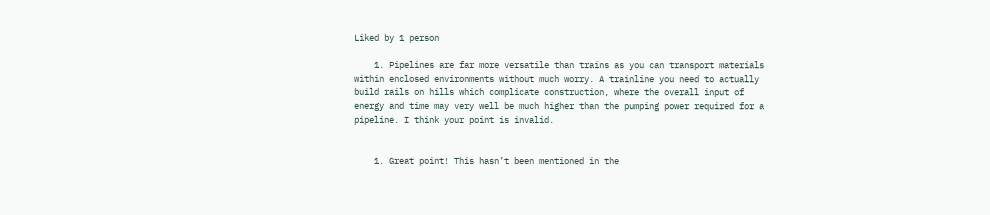Liked by 1 person

    1. Pipelines are far more versatile than trains as you can transport materials within enclosed environments without much worry. A trainline you need to actually build rails on hills which complicate construction, where the overall input of energy and time may very well be much higher than the pumping power required for a pipeline. I think your point is invalid.


    1. Great point! This hasn’t been mentioned in the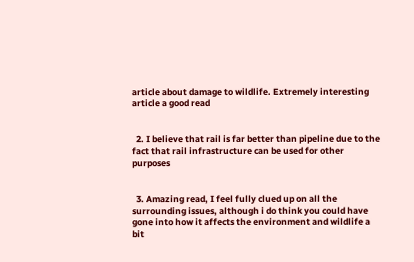article about damage to wildlife. Extremely interesting article a good read


  2. I believe that rail is far better than pipeline due to the fact that rail infrastructure can be used for other purposes


  3. Amazing read, I feel fully clued up on all the surrounding issues, although i do think you could have gone into how it affects the environment and wildlife a bit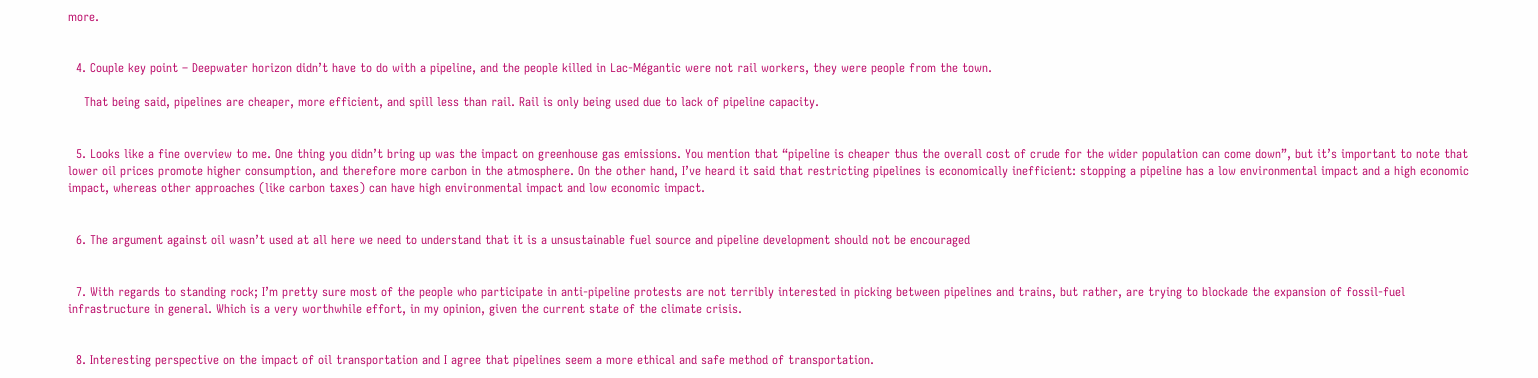more.


  4. Couple key point – Deepwater horizon didn’t have to do with a pipeline, and the people killed in Lac-Mégantic were not rail workers, they were people from the town.

    That being said, pipelines are cheaper, more efficient, and spill less than rail. Rail is only being used due to lack of pipeline capacity.


  5. Looks like a fine overview to me. One thing you didn’t bring up was the impact on greenhouse gas emissions. You mention that “pipeline is cheaper thus the overall cost of crude for the wider population can come down”, but it’s important to note that lower oil prices promote higher consumption, and therefore more carbon in the atmosphere. On the other hand, I’ve heard it said that restricting pipelines is economically inefficient: stopping a pipeline has a low environmental impact and a high economic impact, whereas other approaches (like carbon taxes) can have high environmental impact and low economic impact.


  6. The argument against oil wasn’t used at all here we need to understand that it is a unsustainable fuel source and pipeline development should not be encouraged


  7. With regards to standing rock; I’m pretty sure most of the people who participate in anti-pipeline protests are not terribly interested in picking between pipelines and trains, but rather, are trying to blockade the expansion of fossil-fuel infrastructure in general. Which is a very worthwhile effort, in my opinion, given the current state of the climate crisis.


  8. Interesting perspective on the impact of oil transportation and I agree that pipelines seem a more ethical and safe method of transportation.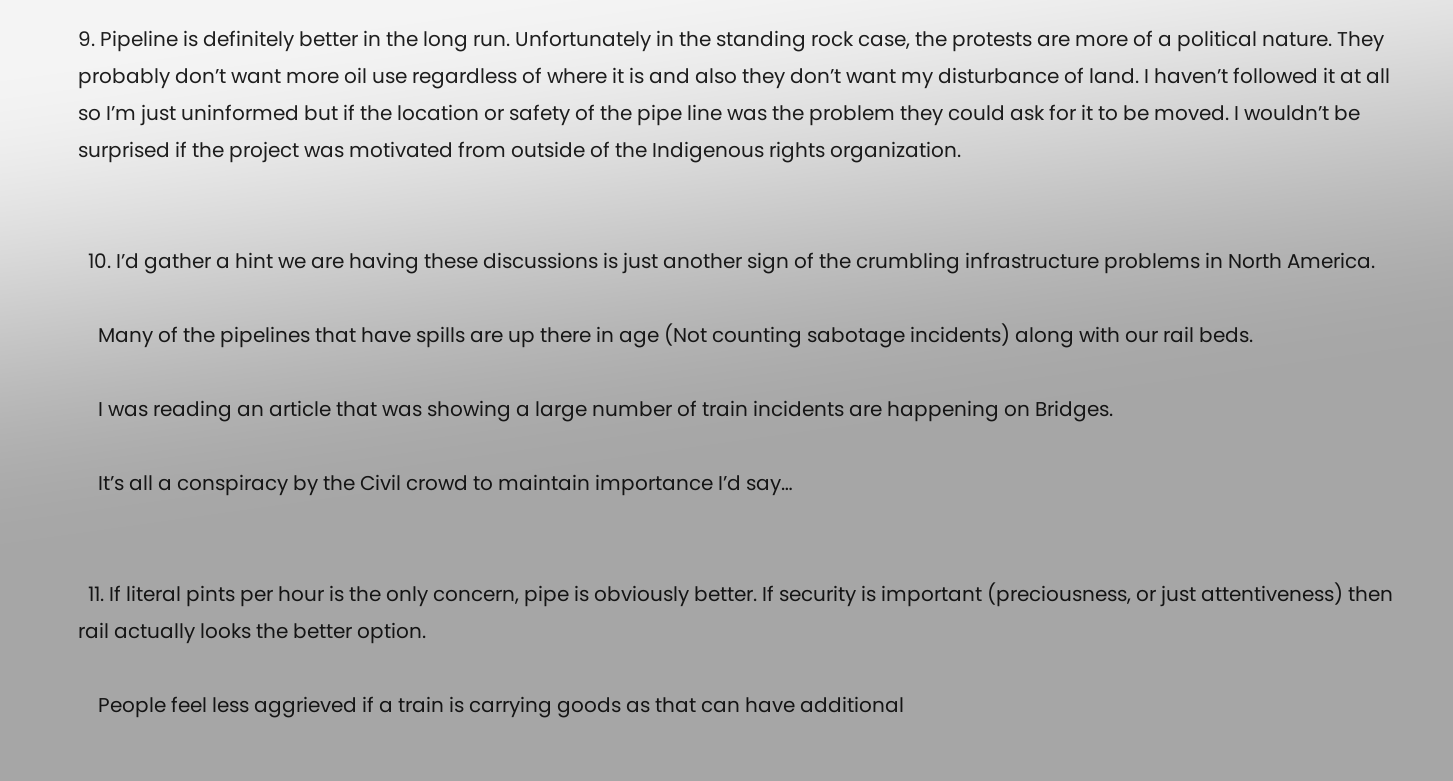9. Pipeline is definitely better in the long run. Unfortunately in the standing rock case, the protests are more of a political nature. They probably don’t want more oil use regardless of where it is and also they don’t want my disturbance of land. I haven’t followed it at all so I’m just uninformed but if the location or safety of the pipe line was the problem they could ask for it to be moved. I wouldn’t be surprised if the project was motivated from outside of the Indigenous rights organization.


  10. I’d gather a hint we are having these discussions is just another sign of the crumbling infrastructure problems in North America.

    Many of the pipelines that have spills are up there in age (Not counting sabotage incidents) along with our rail beds.

    I was reading an article that was showing a large number of train incidents are happening on Bridges.

    It’s all a conspiracy by the Civil crowd to maintain importance I’d say…


  11. If literal pints per hour is the only concern, pipe is obviously better. If security is important (preciousness, or just attentiveness) then rail actually looks the better option.

    People feel less aggrieved if a train is carrying goods as that can have additional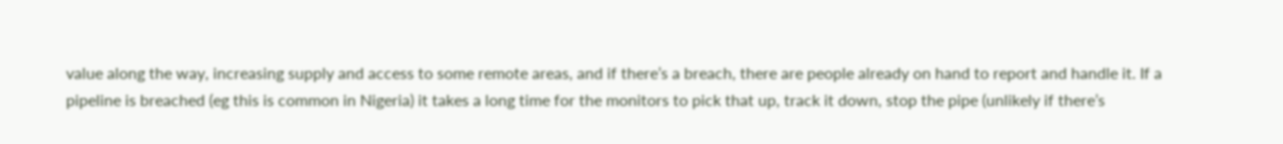value along the way, increasing supply and access to some remote areas, and if there’s a breach, there are people already on hand to report and handle it. If a pipeline is breached (eg this is common in Nigeria) it takes a long time for the monitors to pick that up, track it down, stop the pipe (unlikely if there’s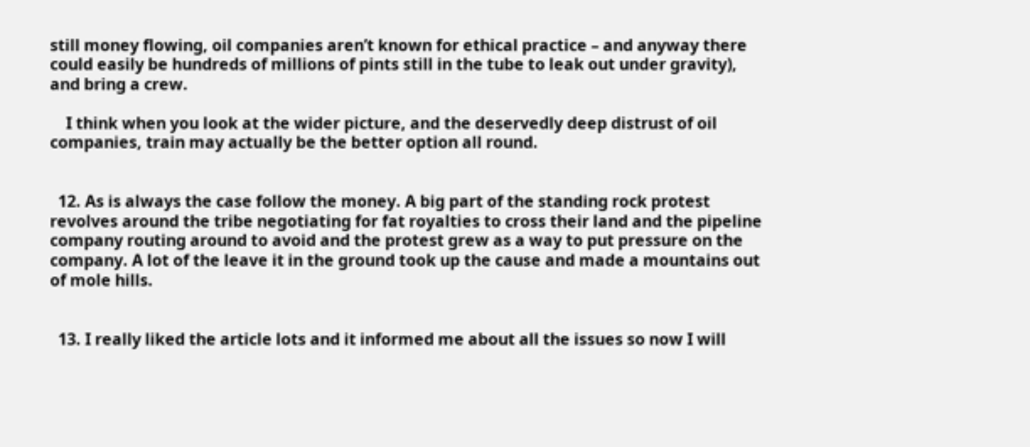still money flowing, oil companies aren’t known for ethical practice – and anyway there could easily be hundreds of millions of pints still in the tube to leak out under gravity), and bring a crew.

    I think when you look at the wider picture, and the deservedly deep distrust of oil companies, train may actually be the better option all round.


  12. As is always the case follow the money. A big part of the standing rock protest revolves around the tribe negotiating for fat royalties to cross their land and the pipeline company routing around to avoid and the protest grew as a way to put pressure on the company. A lot of the leave it in the ground took up the cause and made a mountains out of mole hills.


  13. I really liked the article lots and it informed me about all the issues so now I will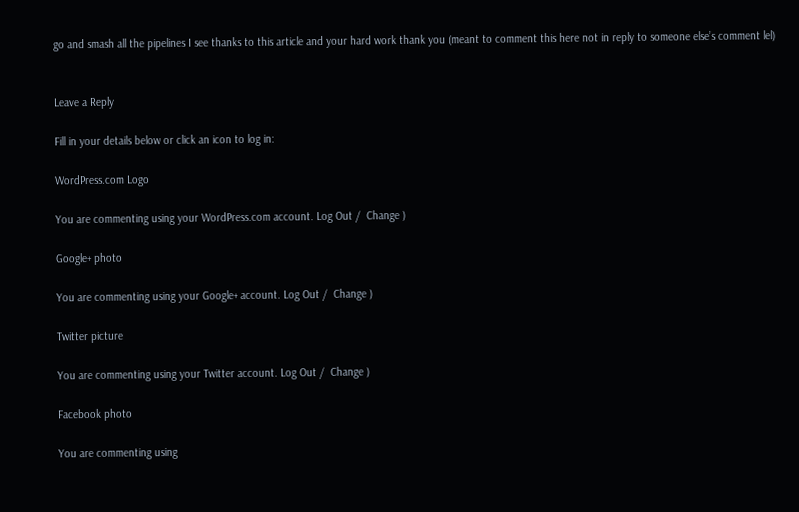go and smash all the pipelines I see thanks to this article and your hard work thank you (meant to comment this here not in reply to someone else’s comment lel)


Leave a Reply

Fill in your details below or click an icon to log in:

WordPress.com Logo

You are commenting using your WordPress.com account. Log Out /  Change )

Google+ photo

You are commenting using your Google+ account. Log Out /  Change )

Twitter picture

You are commenting using your Twitter account. Log Out /  Change )

Facebook photo

You are commenting using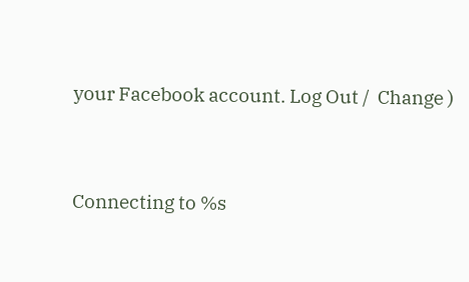your Facebook account. Log Out /  Change )


Connecting to %s